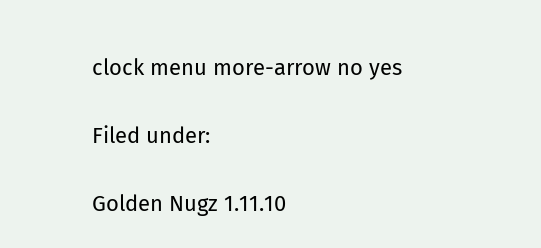clock menu more-arrow no yes

Filed under:

Golden Nugz 1.11.10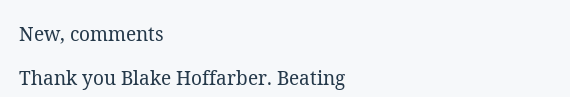New, comments

Thank you Blake Hoffarber. Beating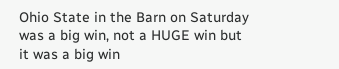Ohio State in the Barn on Saturday was a big win, not a HUGE win but it was a big win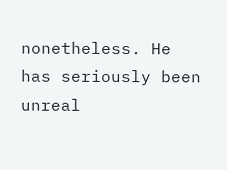nonetheless. He has seriously been unreal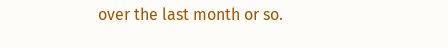over the last month or so.